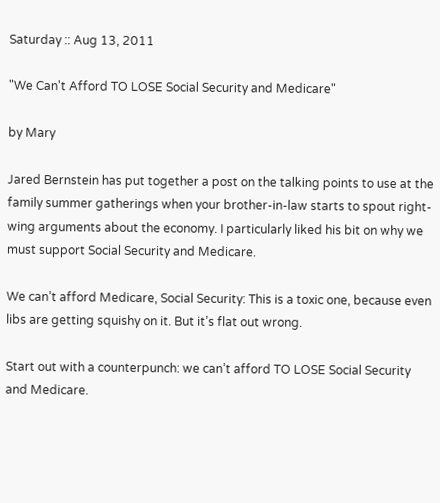Saturday :: Aug 13, 2011

"We Can't Afford TO LOSE Social Security and Medicare"

by Mary

Jared Bernstein has put together a post on the talking points to use at the family summer gatherings when your brother-in-law starts to spout right-wing arguments about the economy. I particularly liked his bit on why we must support Social Security and Medicare.

We can’t afford Medicare, Social Security: This is a toxic one, because even libs are getting squishy on it. But it’s flat out wrong.

Start out with a counterpunch: we can’t afford TO LOSE Social Security and Medicare.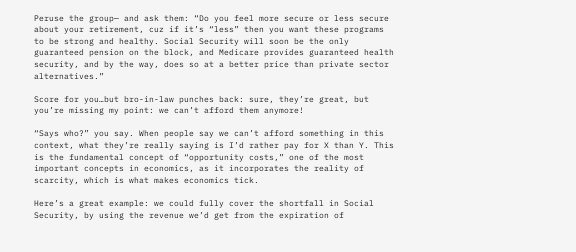Peruse the group— and ask them: “Do you feel more secure or less secure about your retirement, cuz if it’s “less” then you want these programs to be strong and healthy. Social Security will soon be the only guaranteed pension on the block, and Medicare provides guaranteed health security, and by the way, does so at a better price than private sector alternatives.”

Score for you…but bro-in-law punches back: sure, they’re great, but you’re missing my point: we can’t afford them anymore!

“Says who?” you say. When people say we can’t afford something in this context, what they’re really saying is I’d rather pay for X than Y. This is the fundamental concept of “opportunity costs,” one of the most important concepts in economics, as it incorporates the reality of scarcity, which is what makes economics tick.

Here’s a great example: we could fully cover the shortfall in Social Security, by using the revenue we’d get from the expiration of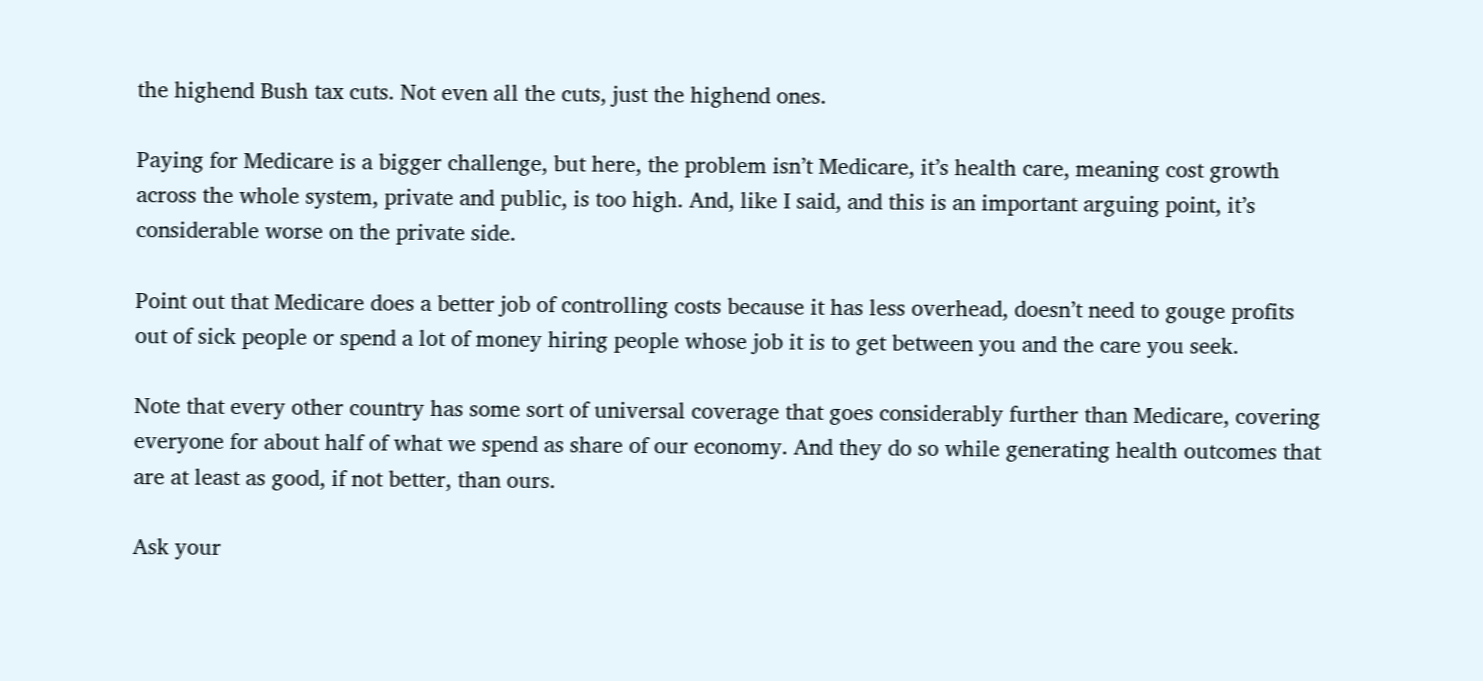the highend Bush tax cuts. Not even all the cuts, just the highend ones.

Paying for Medicare is a bigger challenge, but here, the problem isn’t Medicare, it’s health care, meaning cost growth across the whole system, private and public, is too high. And, like I said, and this is an important arguing point, it’s considerable worse on the private side.

Point out that Medicare does a better job of controlling costs because it has less overhead, doesn’t need to gouge profits out of sick people or spend a lot of money hiring people whose job it is to get between you and the care you seek.

Note that every other country has some sort of universal coverage that goes considerably further than Medicare, covering everyone for about half of what we spend as share of our economy. And they do so while generating health outcomes that are at least as good, if not better, than ours.

Ask your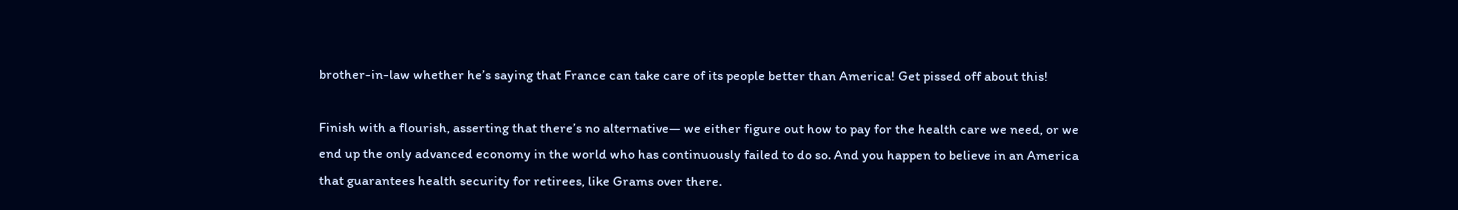brother-in-law whether he’s saying that France can take care of its people better than America! Get pissed off about this!

Finish with a flourish, asserting that there’s no alternative— we either figure out how to pay for the health care we need, or we end up the only advanced economy in the world who has continuously failed to do so. And you happen to believe in an America that guarantees health security for retirees, like Grams over there.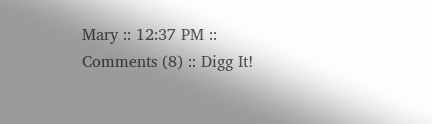Mary :: 12:37 PM :: Comments (8) :: Digg It!